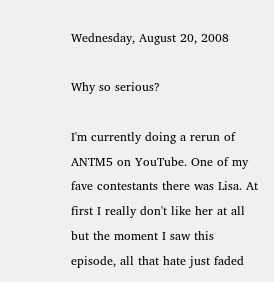Wednesday, August 20, 2008

Why so serious?

I'm currently doing a rerun of ANTM5 on YouTube. One of my fave contestants there was Lisa. At first I really don't like her at all but the moment I saw this episode, all that hate just faded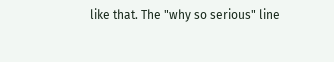like that. The "why so serious" line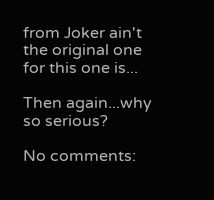from Joker ain't the original one for this one is...

Then again...why so serious?

No comments: